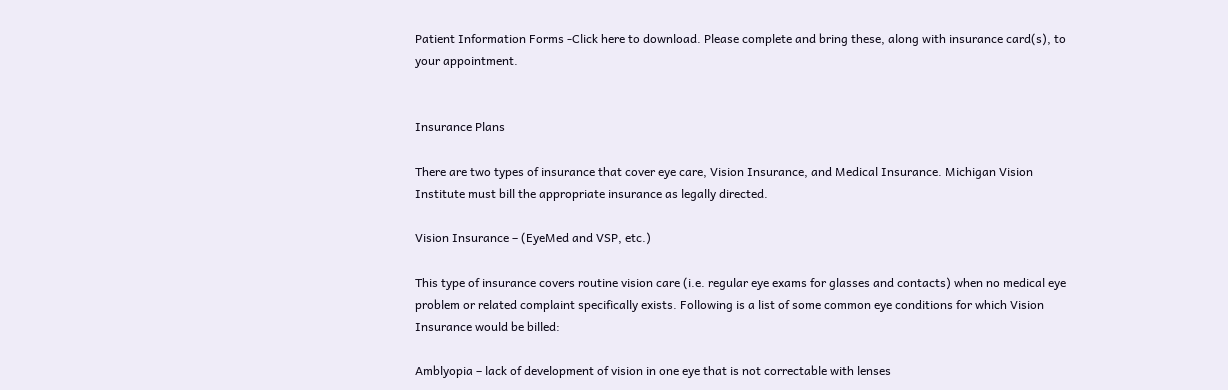Patient Information Forms -Click here to download. Please complete and bring these, along with insurance card(s), to your appointment.


Insurance Plans

There are two types of insurance that cover eye care, Vision Insurance, and Medical Insurance. Michigan Vision Institute must bill the appropriate insurance as legally directed.

Vision Insurance – (EyeMed and VSP, etc.)

This type of insurance covers routine vision care (i.e. regular eye exams for glasses and contacts) when no medical eye problem or related complaint specifically exists. Following is a list of some common eye conditions for which Vision Insurance would be billed:

Amblyopia – lack of development of vision in one eye that is not correctable with lenses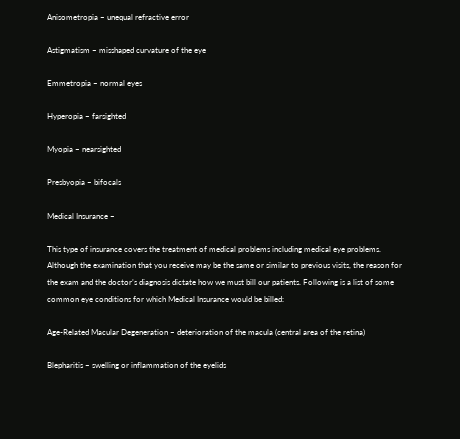Anisometropia – unequal refractive error

Astigmatism – misshaped curvature of the eye

Emmetropia – normal eyes

Hyperopia – farsighted

Myopia – nearsighted

Presbyopia – bifocals

Medical Insurance –

This type of insurance covers the treatment of medical problems including medical eye problems. Although the examination that you receive may be the same or similar to previous visits, the reason for the exam and the doctor’s diagnosis dictate how we must bill our patients. Following is a list of some common eye conditions for which Medical Insurance would be billed:

Age-Related Macular Degeneration – deterioration of the macula (central area of the retina)

Blepharitis – swelling or inflammation of the eyelids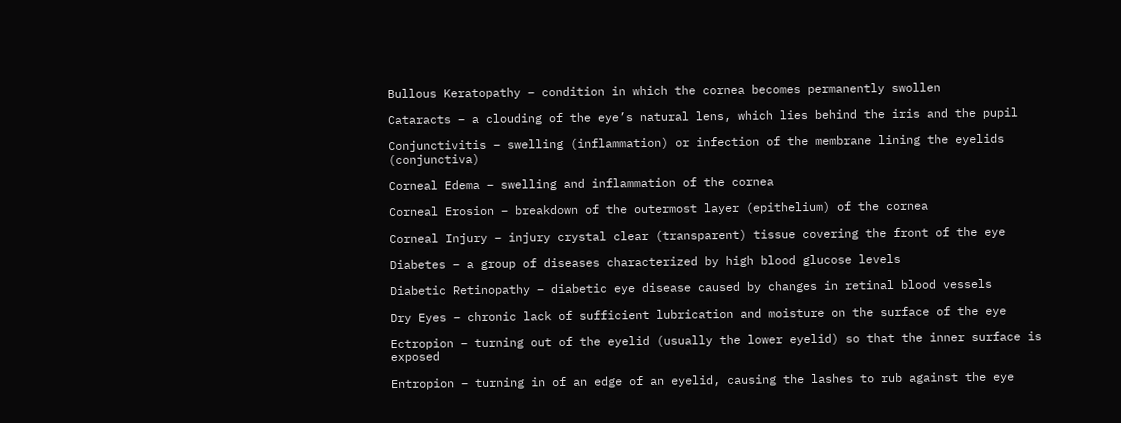Bullous Keratopathy – condition in which the cornea becomes permanently swollen

Cataracts – a clouding of the eye’s natural lens, which lies behind the iris and the pupil

Conjunctivitis – swelling (inflammation) or infection of the membrane lining the eyelids (conjunctiva)

Corneal Edema – swelling and inflammation of the cornea

Corneal Erosion – breakdown of the outermost layer (epithelium) of the cornea

Corneal Injury – injury crystal clear (transparent) tissue covering the front of the eye

Diabetes – a group of diseases characterized by high blood glucose levels

Diabetic Retinopathy – diabetic eye disease caused by changes in retinal blood vessels

Dry Eyes – chronic lack of sufficient lubrication and moisture on the surface of the eye

Ectropion – turning out of the eyelid (usually the lower eyelid) so that the inner surface is exposed

Entropion – turning in of an edge of an eyelid, causing the lashes to rub against the eye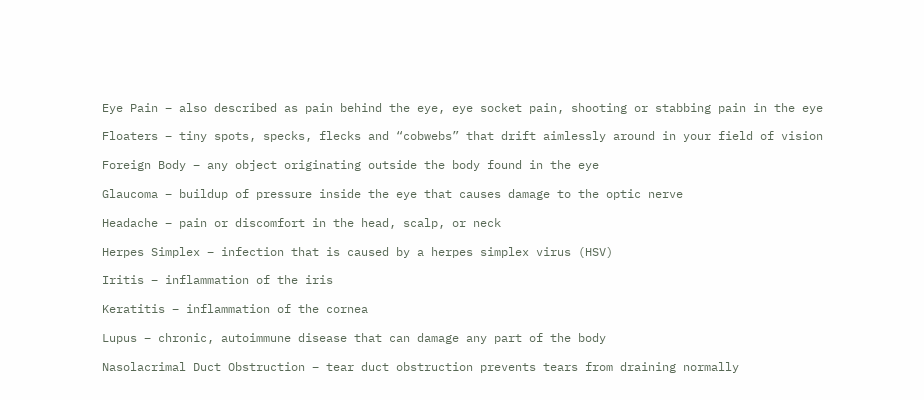Eye Pain – also described as pain behind the eye, eye socket pain, shooting or stabbing pain in the eye

Floaters – tiny spots, specks, flecks and “cobwebs” that drift aimlessly around in your field of vision

Foreign Body – any object originating outside the body found in the eye

Glaucoma – buildup of pressure inside the eye that causes damage to the optic nerve

Headache – pain or discomfort in the head, scalp, or neck

Herpes Simplex – infection that is caused by a herpes simplex virus (HSV)

Iritis – inflammation of the iris

Keratitis – inflammation of the cornea

Lupus – chronic, autoimmune disease that can damage any part of the body

Nasolacrimal Duct Obstruction – tear duct obstruction prevents tears from draining normally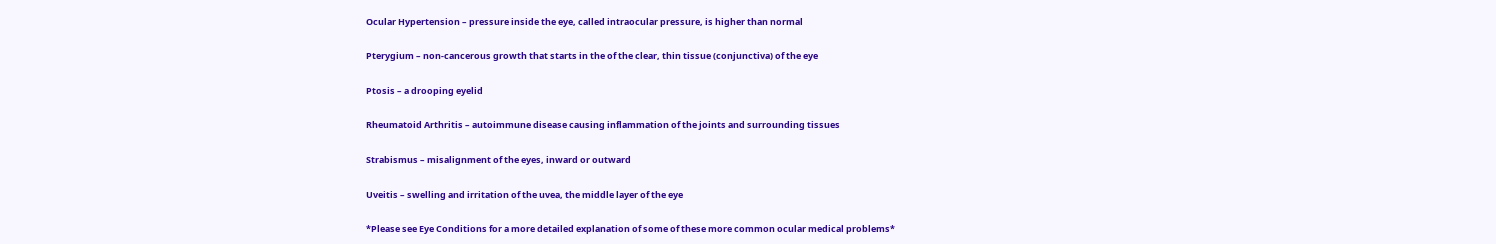Ocular Hypertension – pressure inside the eye, called intraocular pressure, is higher than normal

Pterygium – non-cancerous growth that starts in the of the clear, thin tissue (conjunctiva) of the eye

Ptosis – a drooping eyelid

Rheumatoid Arthritis – autoimmune disease causing inflammation of the joints and surrounding tissues

Strabismus – misalignment of the eyes, inward or outward

Uveitis – swelling and irritation of the uvea, the middle layer of the eye

*Please see Eye Conditions for a more detailed explanation of some of these more common ocular medical problems*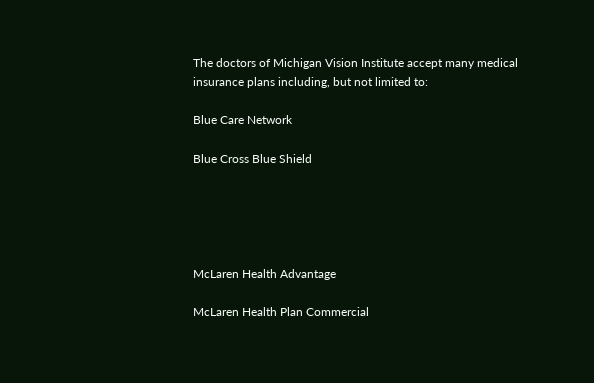The doctors of Michigan Vision Institute accept many medical insurance plans including, but not limited to:

Blue Care Network

Blue Cross Blue Shield





McLaren Health Advantage

McLaren Health Plan Commercial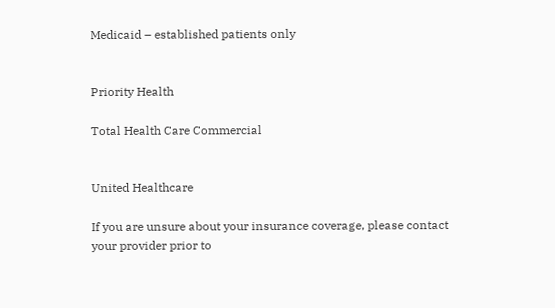Medicaid – established patients only


Priority Health

Total Health Care Commercial


United Healthcare

If you are unsure about your insurance coverage, please contact your provider prior to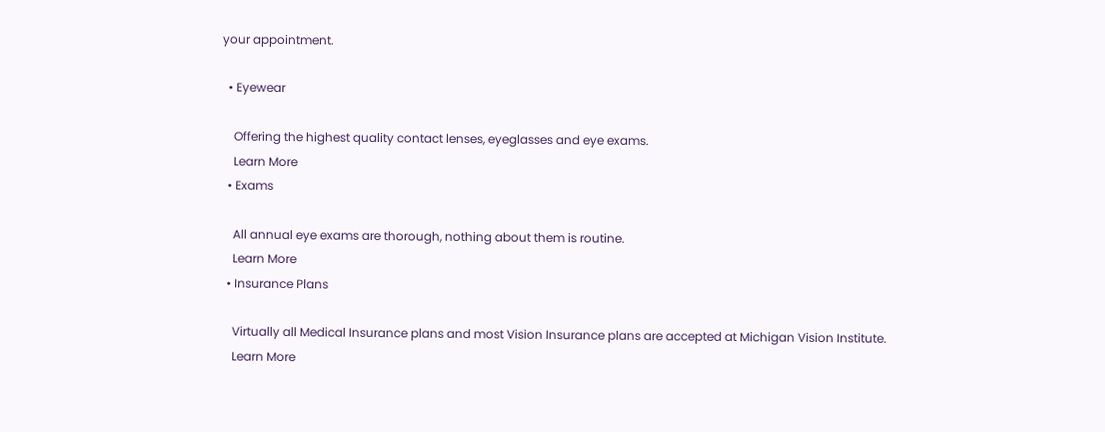your appointment.

  • Eyewear

    Offering the highest quality contact lenses, eyeglasses and eye exams.
    Learn More
  • Exams

    All annual eye exams are thorough, nothing about them is routine.
    Learn More
  • Insurance Plans

    Virtually all Medical Insurance plans and most Vision Insurance plans are accepted at Michigan Vision Institute.
    Learn More